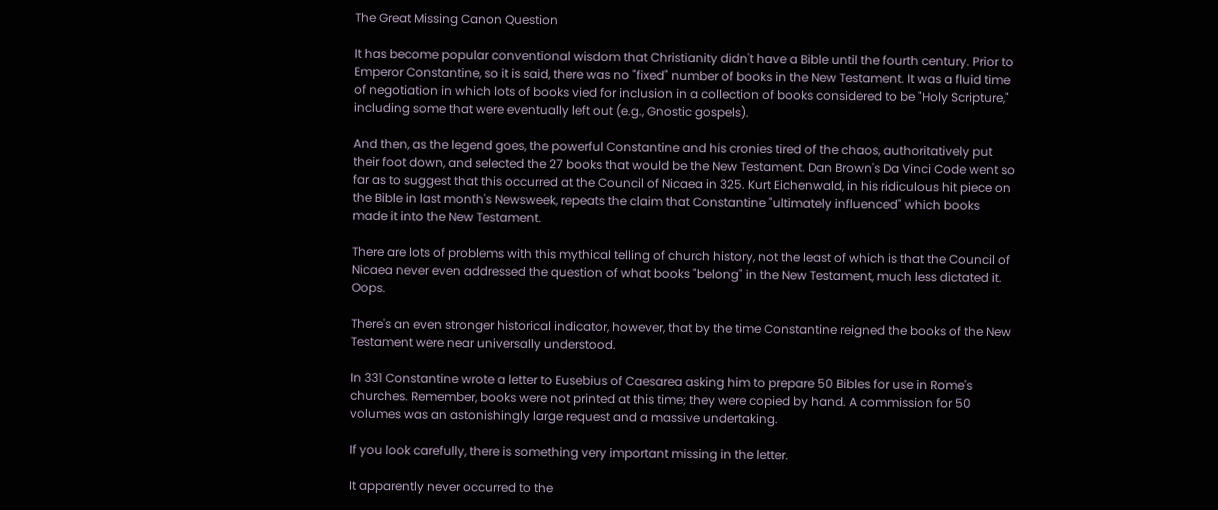The Great Missing Canon Question

It has become popular conventional wisdom that Christianity didn't have a Bible until the fourth century. Prior to Emperor Constantine, so it is said, there was no "fixed" number of books in the New Testament. It was a fluid time of negotiation in which lots of books vied for inclusion in a collection of books considered to be "Holy Scripture," including some that were eventually left out (e.g., Gnostic gospels).

And then, as the legend goes, the powerful Constantine and his cronies tired of the chaos, authoritatively put their foot down, and selected the 27 books that would be the New Testament. Dan Brown's Da Vinci Code went so far as to suggest that this occurred at the Council of Nicaea in 325. Kurt Eichenwald, in his ridiculous hit piece on the Bible in last month's Newsweek, repeats the claim that Constantine "ultimately influenced" which books made it into the New Testament.

There are lots of problems with this mythical telling of church history, not the least of which is that the Council of Nicaea never even addressed the question of what books "belong" in the New Testament, much less dictated it. Oops.

There's an even stronger historical indicator, however, that by the time Constantine reigned the books of the New Testament were near universally understood.

In 331 Constantine wrote a letter to Eusebius of Caesarea asking him to prepare 50 Bibles for use in Rome's churches. Remember, books were not printed at this time; they were copied by hand. A commission for 50 volumes was an astonishingly large request and a massive undertaking.

If you look carefully, there is something very important missing in the letter.

It apparently never occurred to the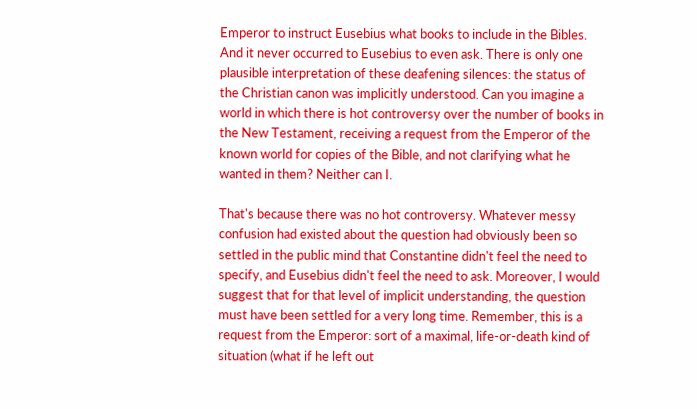Emperor to instruct Eusebius what books to include in the Bibles. And it never occurred to Eusebius to even ask. There is only one plausible interpretation of these deafening silences: the status of the Christian canon was implicitly understood. Can you imagine a world in which there is hot controversy over the number of books in the New Testament, receiving a request from the Emperor of the known world for copies of the Bible, and not clarifying what he wanted in them? Neither can I.

That's because there was no hot controversy. Whatever messy confusion had existed about the question had obviously been so settled in the public mind that Constantine didn't feel the need to specify, and Eusebius didn't feel the need to ask. Moreover, I would suggest that for that level of implicit understanding, the question must have been settled for a very long time. Remember, this is a request from the Emperor: sort of a maximal, life-or-death kind of situation (what if he left out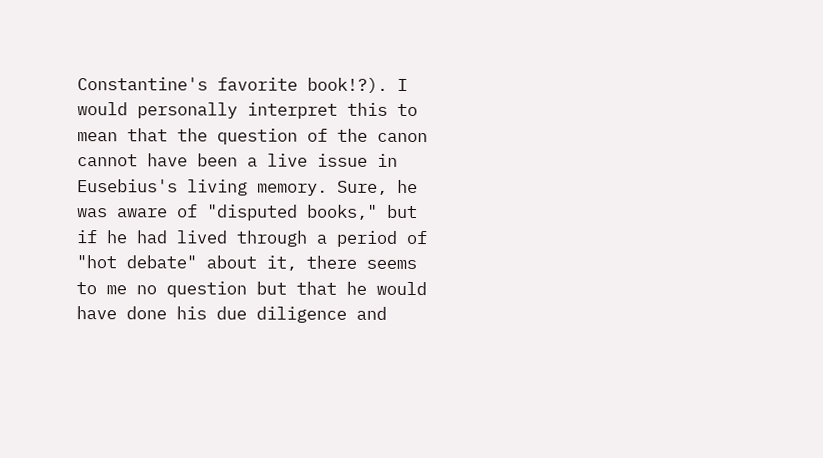Constantine's favorite book!?). I would personally interpret this to mean that the question of the canon cannot have been a live issue in Eusebius's living memory. Sure, he was aware of "disputed books," but if he had lived through a period of "hot debate" about it, there seems to me no question but that he would have done his due diligence and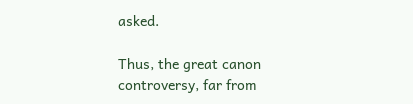asked.

Thus, the great canon controversy, far from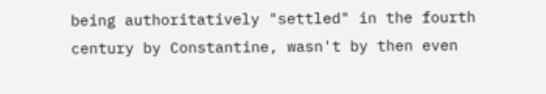being authoritatively "settled" in the fourth century by Constantine, wasn't by then even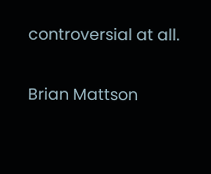controversial at all.

Brian Mattson